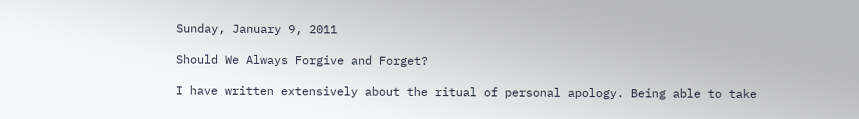Sunday, January 9, 2011

Should We Always Forgive and Forget?

I have written extensively about the ritual of personal apology. Being able to take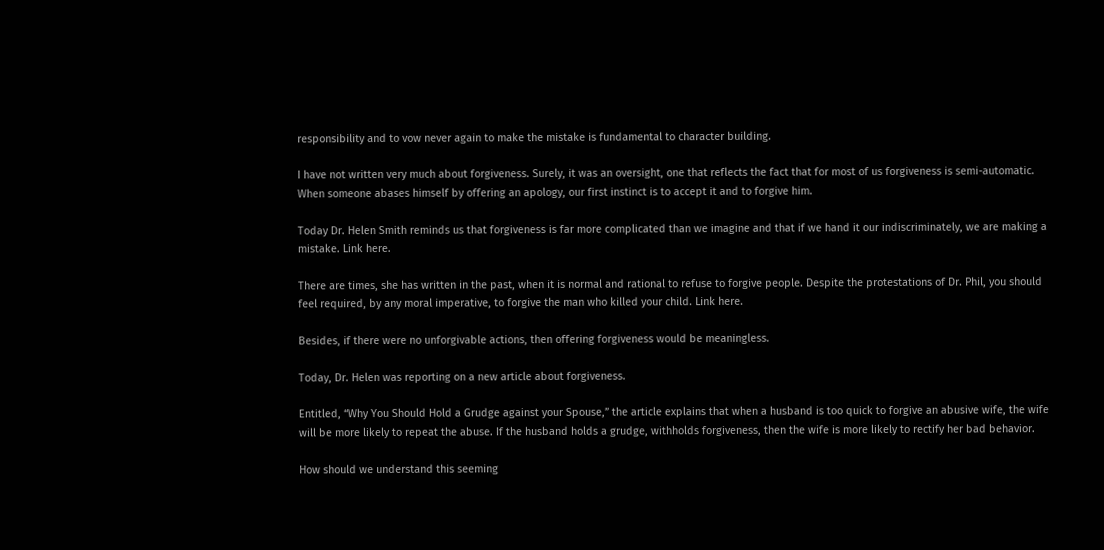responsibility and to vow never again to make the mistake is fundamental to character building.

I have not written very much about forgiveness. Surely, it was an oversight, one that reflects the fact that for most of us forgiveness is semi-automatic. When someone abases himself by offering an apology, our first instinct is to accept it and to forgive him.

Today Dr. Helen Smith reminds us that forgiveness is far more complicated than we imagine and that if we hand it our indiscriminately, we are making a mistake. Link here.

There are times, she has written in the past, when it is normal and rational to refuse to forgive people. Despite the protestations of Dr. Phil, you should feel required, by any moral imperative, to forgive the man who killed your child. Link here.

Besides, if there were no unforgivable actions, then offering forgiveness would be meaningless.

Today, Dr. Helen was reporting on a new article about forgiveness.

Entitled, “Why You Should Hold a Grudge against your Spouse,” the article explains that when a husband is too quick to forgive an abusive wife, the wife will be more likely to repeat the abuse. If the husband holds a grudge, withholds forgiveness, then the wife is more likely to rectify her bad behavior.

How should we understand this seeming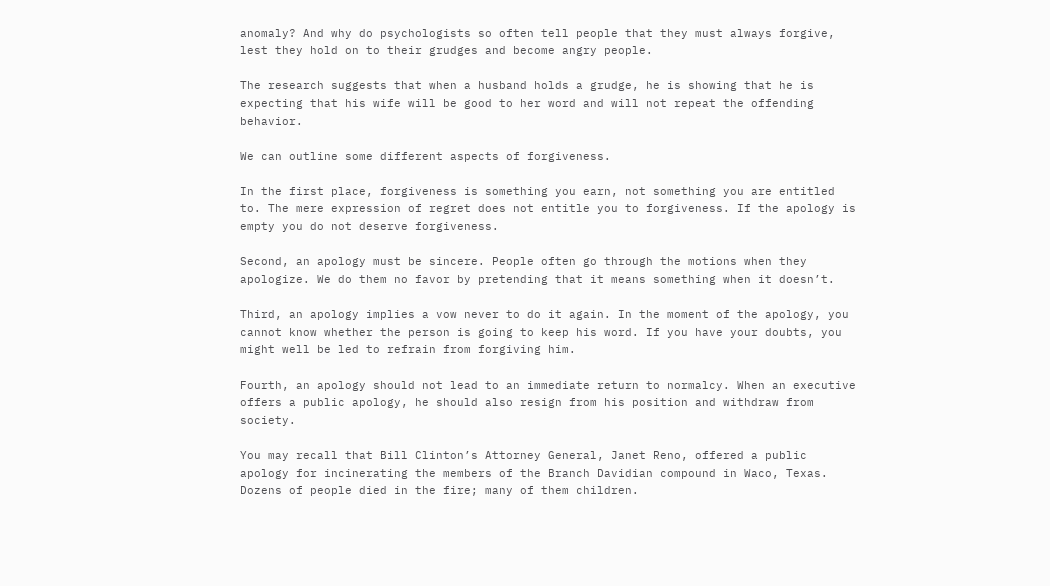anomaly? And why do psychologists so often tell people that they must always forgive, lest they hold on to their grudges and become angry people.

The research suggests that when a husband holds a grudge, he is showing that he is expecting that his wife will be good to her word and will not repeat the offending behavior.

We can outline some different aspects of forgiveness.

In the first place, forgiveness is something you earn, not something you are entitled to. The mere expression of regret does not entitle you to forgiveness. If the apology is empty you do not deserve forgiveness.

Second, an apology must be sincere. People often go through the motions when they apologize. We do them no favor by pretending that it means something when it doesn’t.

Third, an apology implies a vow never to do it again. In the moment of the apology, you cannot know whether the person is going to keep his word. If you have your doubts, you might well be led to refrain from forgiving him.

Fourth, an apology should not lead to an immediate return to normalcy. When an executive offers a public apology, he should also resign from his position and withdraw from society.

You may recall that Bill Clinton’s Attorney General, Janet Reno, offered a public apology for incinerating the members of the Branch Davidian compound in Waco, Texas. Dozens of people died in the fire; many of them children.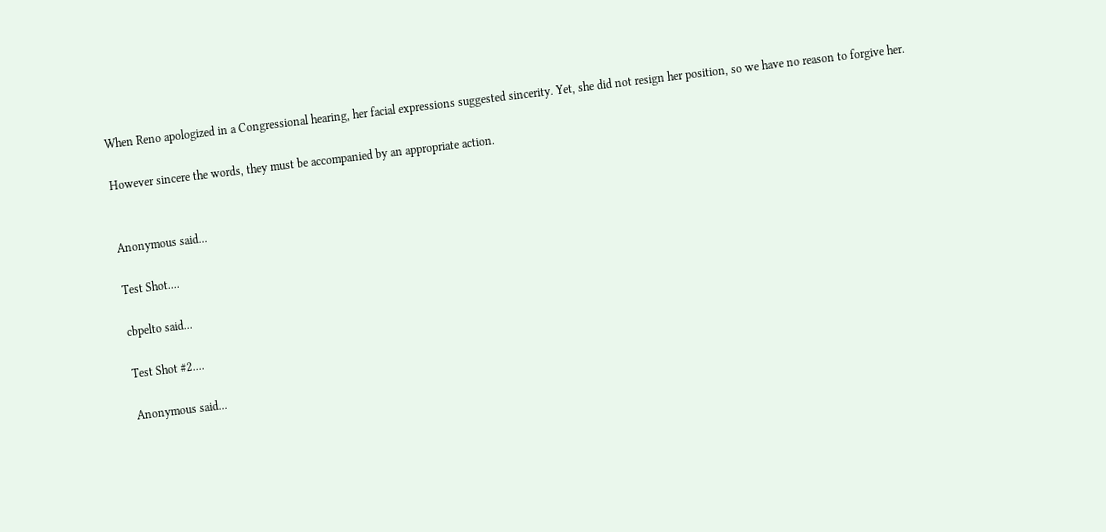When Reno apologized in a Congressional hearing, her facial expressions suggested sincerity. Yet, she did not resign her position, so we have no reason to forgive her.

However sincere the words, they must be accompanied by an appropriate action.


Anonymous said...

Test Shot....

cbpelto said...

Test Shot #2....

Anonymous said...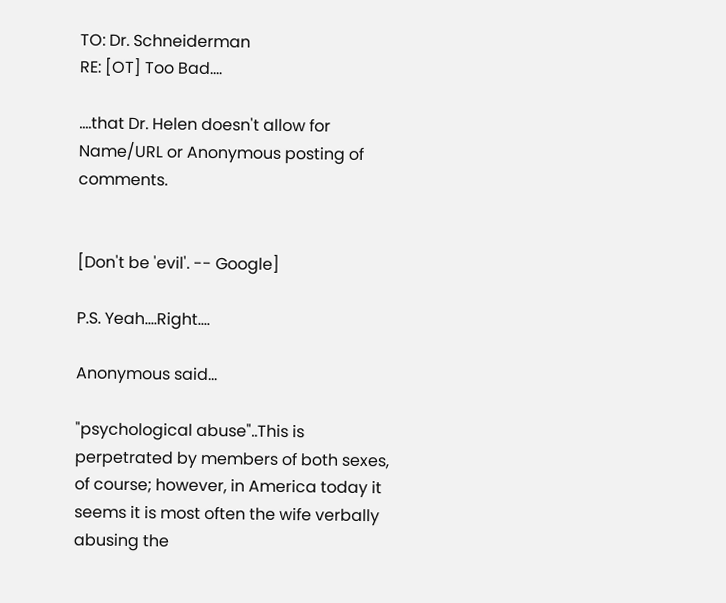TO: Dr. Schneiderman
RE: [OT] Too Bad....

....that Dr. Helen doesn't allow for Name/URL or Anonymous posting of comments.


[Don't be 'evil'. -- Google]

P.S. Yeah....Right....

Anonymous said...

"psychological abuse"..This is perpetrated by members of both sexes, of course; however, in America today it seems it is most often the wife verbally abusing the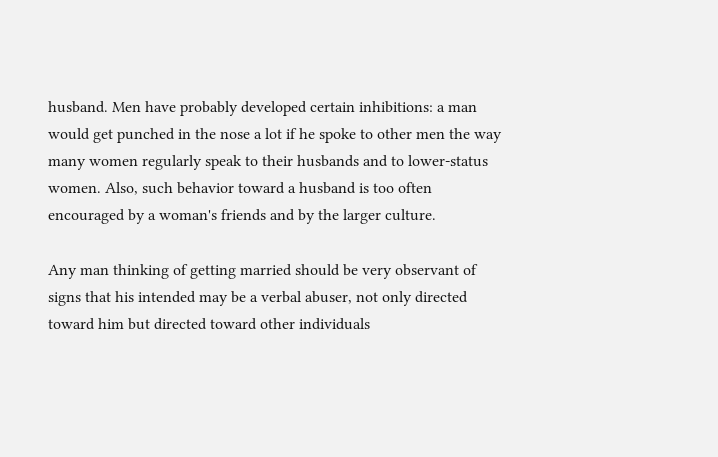husband. Men have probably developed certain inhibitions: a man would get punched in the nose a lot if he spoke to other men the way many women regularly speak to their husbands and to lower-status women. Also, such behavior toward a husband is too often encouraged by a woman's friends and by the larger culture.

Any man thinking of getting married should be very observant of signs that his intended may be a verbal abuser, not only directed toward him but directed toward other individuals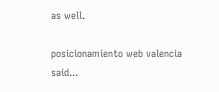as well.

posicionamiento web valencia said...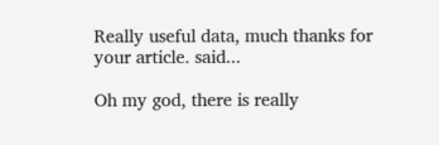Really useful data, much thanks for your article. said...

Oh my god, there is really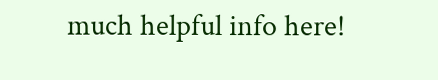much helpful info here!